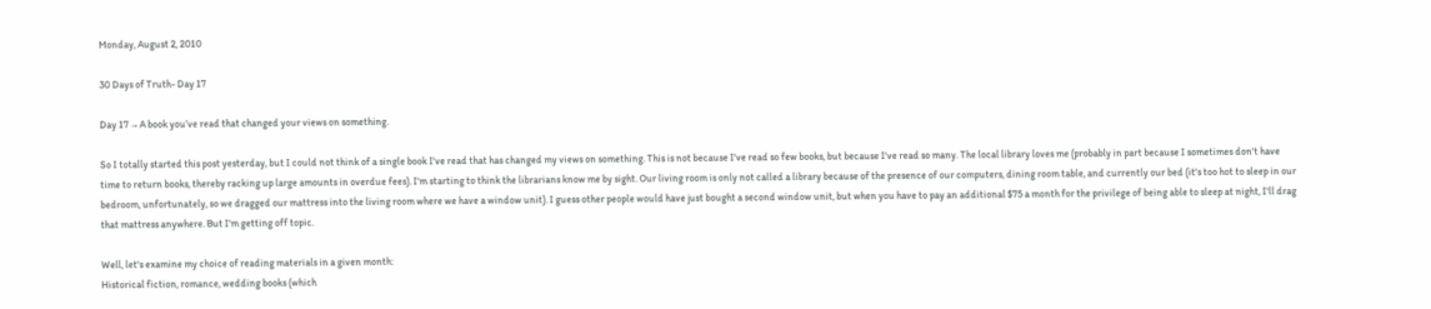Monday, August 2, 2010

30 Days of Truth- Day 17

Day 17 → A book you’ve read that changed your views on something.

So I totally started this post yesterday, but I could not think of a single book I've read that has changed my views on something. This is not because I've read so few books, but because I've read so many. The local library loves me (probably in part because I sometimes don't have time to return books, thereby racking up large amounts in overdue fees). I'm starting to think the librarians know me by sight. Our living room is only not called a library because of the presence of our computers, dining room table, and currently our bed (it's too hot to sleep in our bedroom, unfortunately, so we dragged our mattress into the living room where we have a window unit). I guess other people would have just bought a second window unit, but when you have to pay an additional $75 a month for the privilege of being able to sleep at night, I'll drag that mattress anywhere. But I'm getting off topic.

Well, let's examine my choice of reading materials in a given month:
Historical fiction, romance, wedding books (which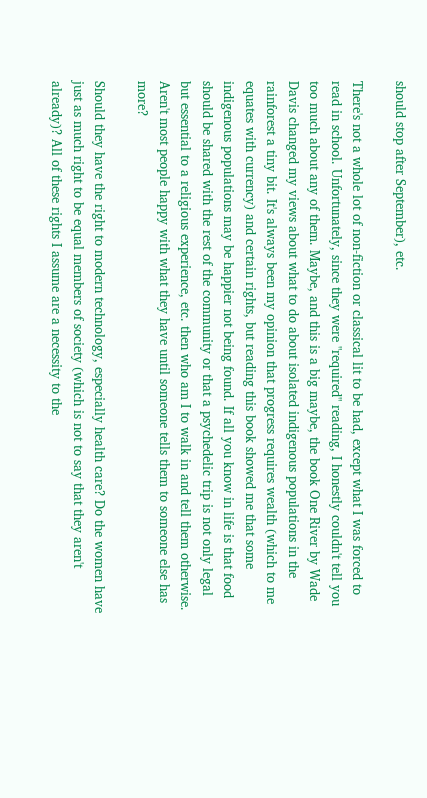should stop after September), etc.

There's not a whole lot of non-fiction or classical lit to be had, except what I was forced to read in school. Unfortunately, since they were "required" reading, I honestly couldn't tell you too much about any of them. Maybe, and this is a big maybe, the book One River by Wade Davis changed my views about what to do about isolated indigenous populations in the rainforest a tiny bit. It's always been my opinion that progress requires wealth (which to me equates with currency) and certain rights, but reading this book showed me that some indigenous populations may be happier not being found. If all you know in life is that food should be shared with the rest of the community or that a psychedelic trip is not only legal but essential to a religious experience, etc. then who am I to walk in and tell them otherwise. Aren't most people happy with what they have until someone tells them to someone else has more?

Should they have the right to modern technology, especially health care? Do the women have just as much right to be equal members of society (which is not to say that they aren't already)? All of these rights I assume are a necessity to the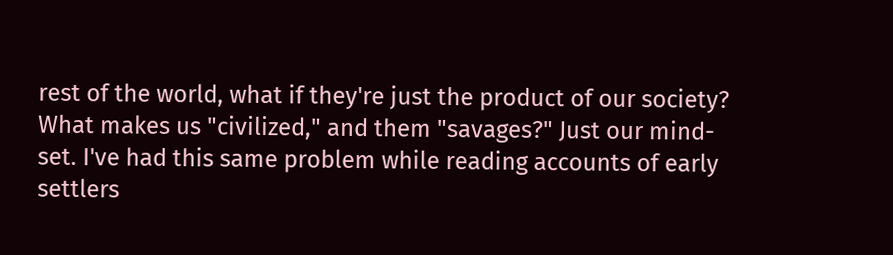rest of the world, what if they're just the product of our society? What makes us "civilized," and them "savages?" Just our mind-set. I've had this same problem while reading accounts of early settlers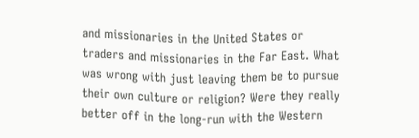and missionaries in the United States or traders and missionaries in the Far East. What was wrong with just leaving them be to pursue their own culture or religion? Were they really better off in the long-run with the Western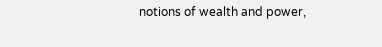notions of wealth and power,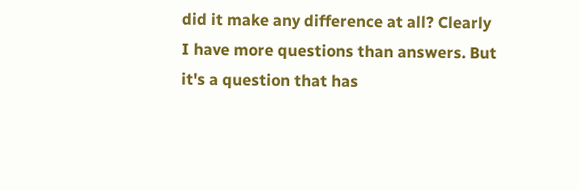did it make any difference at all? Clearly I have more questions than answers. But it's a question that has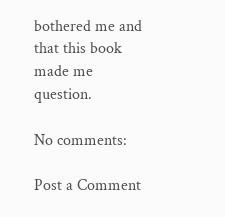bothered me and that this book made me question.

No comments:

Post a Comment